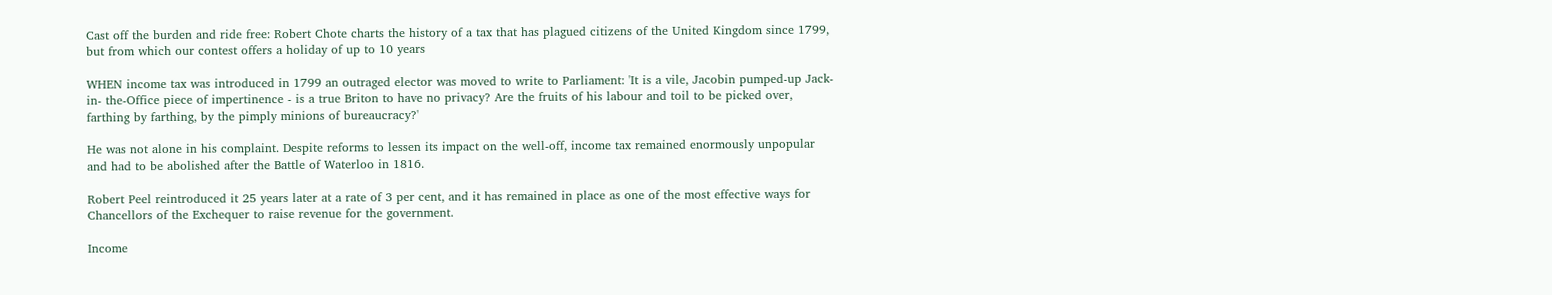Cast off the burden and ride free: Robert Chote charts the history of a tax that has plagued citizens of the United Kingdom since 1799, but from which our contest offers a holiday of up to 10 years

WHEN income tax was introduced in 1799 an outraged elector was moved to write to Parliament: 'It is a vile, Jacobin pumped-up Jack-in- the-Office piece of impertinence - is a true Briton to have no privacy? Are the fruits of his labour and toil to be picked over, farthing by farthing, by the pimply minions of bureaucracy?'

He was not alone in his complaint. Despite reforms to lessen its impact on the well-off, income tax remained enormously unpopular and had to be abolished after the Battle of Waterloo in 1816.

Robert Peel reintroduced it 25 years later at a rate of 3 per cent, and it has remained in place as one of the most effective ways for Chancellors of the Exchequer to raise revenue for the government.

Income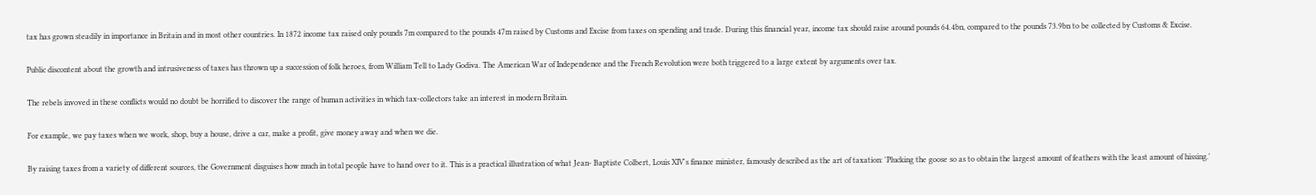tax has grown steadily in importance in Britain and in most other countries. In 1872 income tax raised only pounds 7m compared to the pounds 47m raised by Customs and Excise from taxes on spending and trade. During this financial year, income tax should raise around pounds 64.4bn, compared to the pounds 73.9bn to be collected by Customs & Excise.

Public discontent about the growth and intrusiveness of taxes has thrown up a succession of folk heroes, from William Tell to Lady Godiva. The American War of Independence and the French Revolution were both triggered to a large extent by arguments over tax.

The rebels invoved in these conflicts would no doubt be horrified to discover the range of human activities in which tax-collectors take an interest in modern Britain.

For example, we pay taxes when we work, shop, buy a house, drive a car, make a profit, give money away and when we die.

By raising taxes from a variety of different sources, the Government disguises how much in total people have to hand over to it. This is a practical illustration of what Jean- Baptiste Colbert, Louis XIV's finance minister, famously described as the art of taxation: 'Plucking the goose so as to obtain the largest amount of feathers with the least amount of hissing.'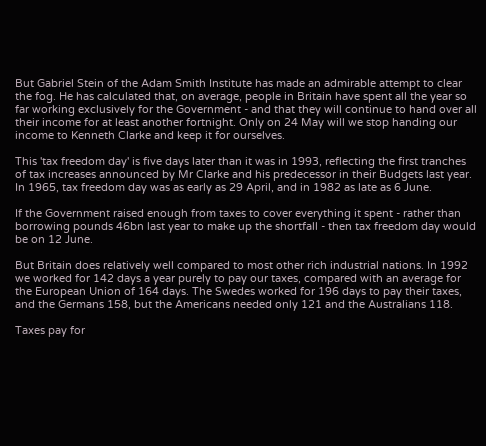But Gabriel Stein of the Adam Smith Institute has made an admirable attempt to clear the fog. He has calculated that, on average, people in Britain have spent all the year so far working exclusively for the Government - and that they will continue to hand over all their income for at least another fortnight. Only on 24 May will we stop handing our income to Kenneth Clarke and keep it for ourselves.

This 'tax freedom day' is five days later than it was in 1993, reflecting the first tranches of tax increases announced by Mr Clarke and his predecessor in their Budgets last year. In 1965, tax freedom day was as early as 29 April, and in 1982 as late as 6 June.

If the Government raised enough from taxes to cover everything it spent - rather than borrowing pounds 46bn last year to make up the shortfall - then tax freedom day would be on 12 June.

But Britain does relatively well compared to most other rich industrial nations. In 1992 we worked for 142 days a year purely to pay our taxes, compared with an average for the European Union of 164 days. The Swedes worked for 196 days to pay their taxes, and the Germans 158, but the Americans needed only 121 and the Australians 118.

Taxes pay for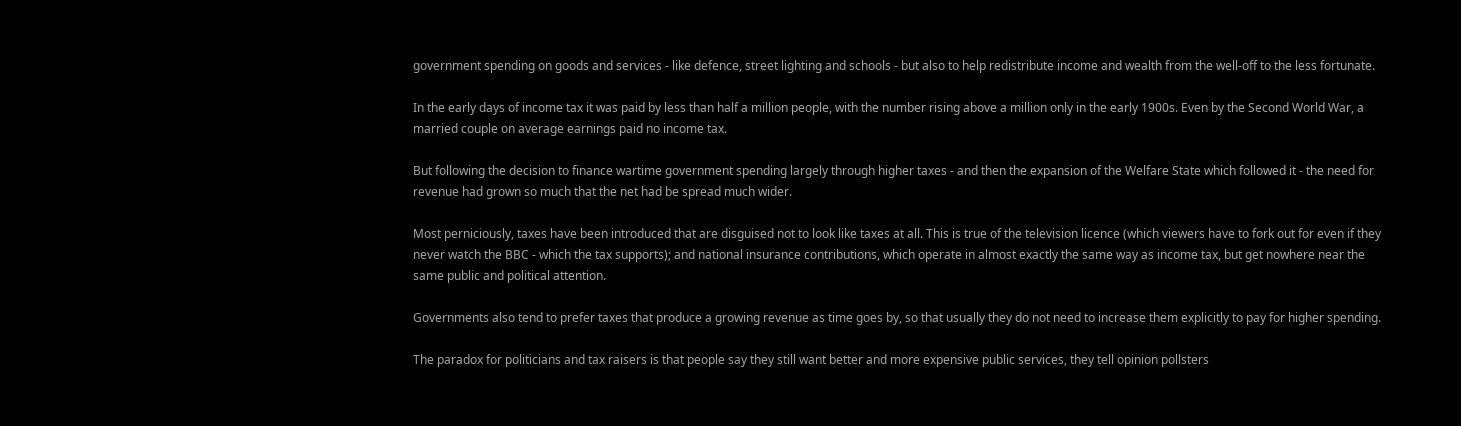government spending on goods and services - like defence, street lighting and schools - but also to help redistribute income and wealth from the well-off to the less fortunate.

In the early days of income tax it was paid by less than half a million people, with the number rising above a million only in the early 1900s. Even by the Second World War, a married couple on average earnings paid no income tax.

But following the decision to finance wartime government spending largely through higher taxes - and then the expansion of the Welfare State which followed it - the need for revenue had grown so much that the net had be spread much wider.

Most perniciously, taxes have been introduced that are disguised not to look like taxes at all. This is true of the television licence (which viewers have to fork out for even if they never watch the BBC - which the tax supports); and national insurance contributions, which operate in almost exactly the same way as income tax, but get nowhere near the same public and political attention.

Governments also tend to prefer taxes that produce a growing revenue as time goes by, so that usually they do not need to increase them explicitly to pay for higher spending.

The paradox for politicians and tax raisers is that people say they still want better and more expensive public services, they tell opinion pollsters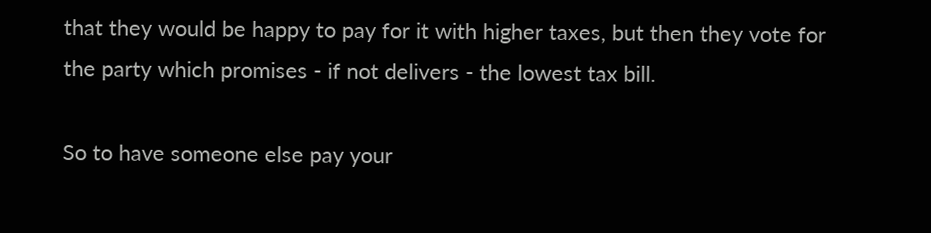that they would be happy to pay for it with higher taxes, but then they vote for the party which promises - if not delivers - the lowest tax bill.

So to have someone else pay your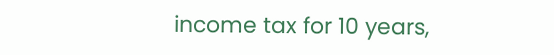income tax for 10 years,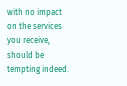with no impact on the services you receive, should be tempting indeed.